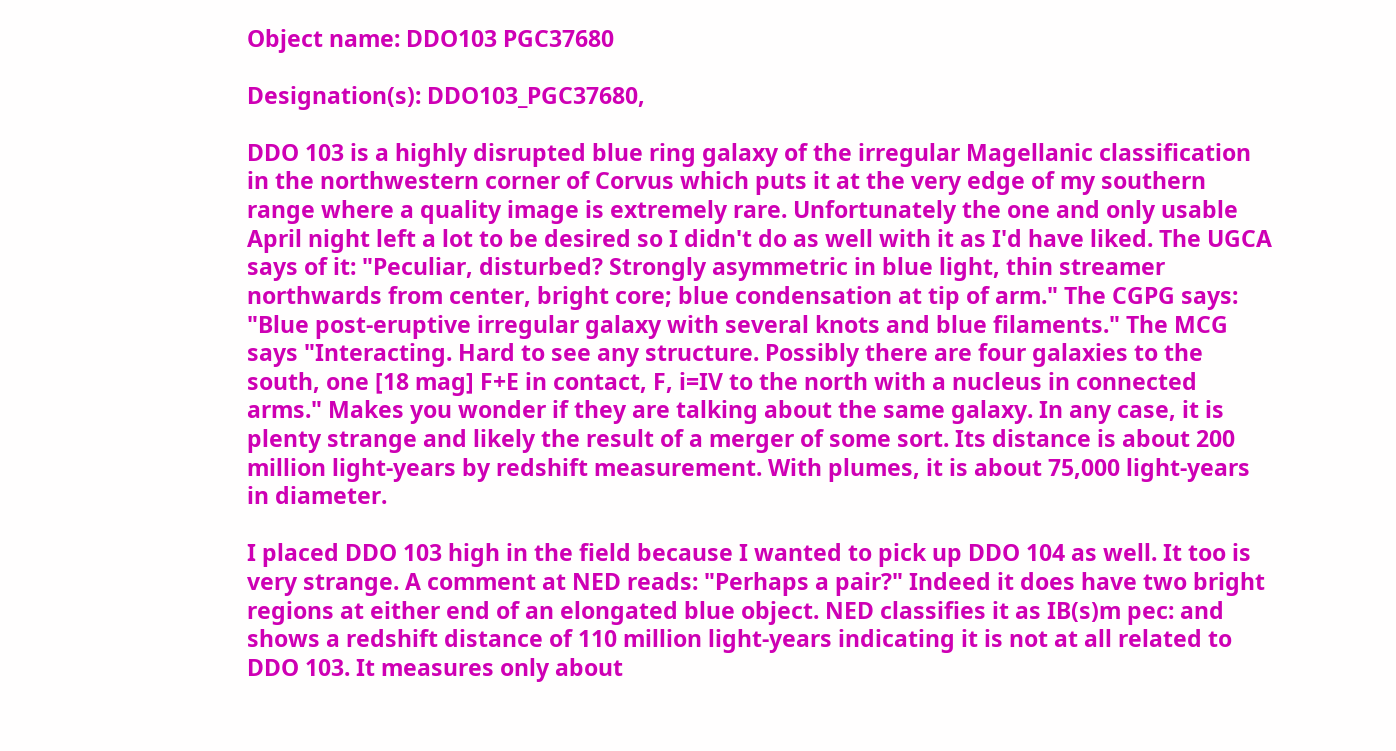Object name: DDO103 PGC37680

Designation(s): DDO103_PGC37680,

DDO 103 is a highly disrupted blue ring galaxy of the irregular Magellanic classification in the northwestern corner of Corvus which puts it at the very edge of my southern range where a quality image is extremely rare. Unfortunately the one and only usable April night left a lot to be desired so I didn't do as well with it as I'd have liked. The UGCA says of it: "Peculiar, disturbed? Strongly asymmetric in blue light, thin streamer northwards from center, bright core; blue condensation at tip of arm." The CGPG says: "Blue post-eruptive irregular galaxy with several knots and blue filaments." The MCG says "Interacting. Hard to see any structure. Possibly there are four galaxies to the south, one [18 mag] F+E in contact, F, i=IV to the north with a nucleus in connected arms." Makes you wonder if they are talking about the same galaxy. In any case, it is plenty strange and likely the result of a merger of some sort. Its distance is about 200 million light-years by redshift measurement. With plumes, it is about 75,000 light-years in diameter.

I placed DDO 103 high in the field because I wanted to pick up DDO 104 as well. It too is very strange. A comment at NED reads: "Perhaps a pair?" Indeed it does have two bright regions at either end of an elongated blue object. NED classifies it as IB(s)m pec: and shows a redshift distance of 110 million light-years indicating it is not at all related to DDO 103. It measures only about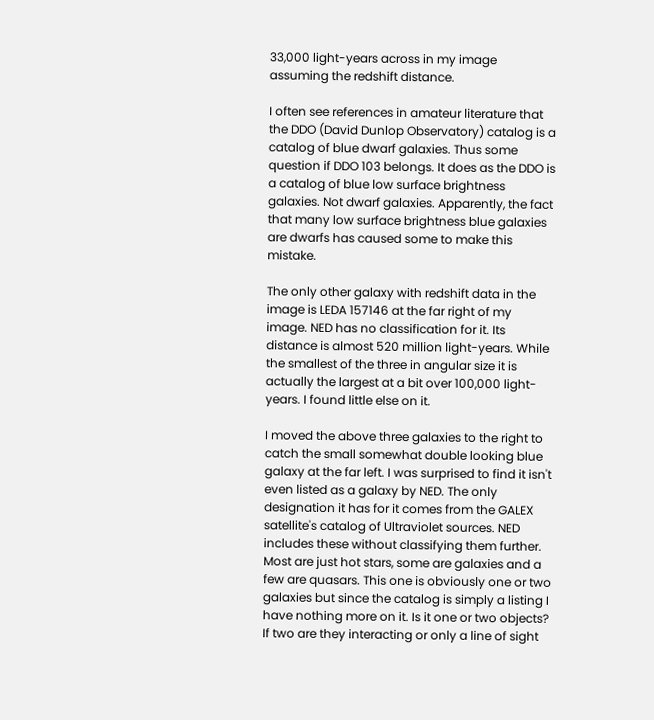33,000 light-years across in my image assuming the redshift distance.

I often see references in amateur literature that the DDO (David Dunlop Observatory) catalog is a catalog of blue dwarf galaxies. Thus some question if DDO 103 belongs. It does as the DDO is a catalog of blue low surface brightness galaxies. Not dwarf galaxies. Apparently, the fact that many low surface brightness blue galaxies are dwarfs has caused some to make this mistake.

The only other galaxy with redshift data in the image is LEDA 157146 at the far right of my image. NED has no classification for it. Its distance is almost 520 million light-years. While the smallest of the three in angular size it is actually the largest at a bit over 100,000 light-years. I found little else on it.

I moved the above three galaxies to the right to catch the small somewhat double looking blue galaxy at the far left. I was surprised to find it isn't even listed as a galaxy by NED. The only designation it has for it comes from the GALEX satellite's catalog of Ultraviolet sources. NED includes these without classifying them further. Most are just hot stars, some are galaxies and a few are quasars. This one is obviously one or two galaxies but since the catalog is simply a listing I have nothing more on it. Is it one or two objects? If two are they interacting or only a line of sight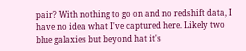pair? With nothing to go on and no redshift data, I have no idea what I've captured here. Likely two blue galaxies but beyond hat it's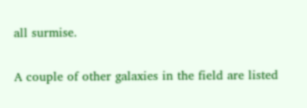all surmise.

A couple of other galaxies in the field are listed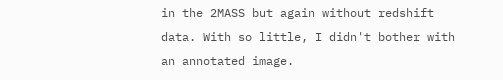in the 2MASS but again without redshift data. With so little, I didn't bother with an annotated image.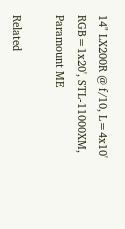14" LX200R @ f/10, L=4x10' RGB=1x20', STL-11000XM, Paramount ME

Related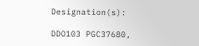Designation(s):

DDO103 PGC37680,